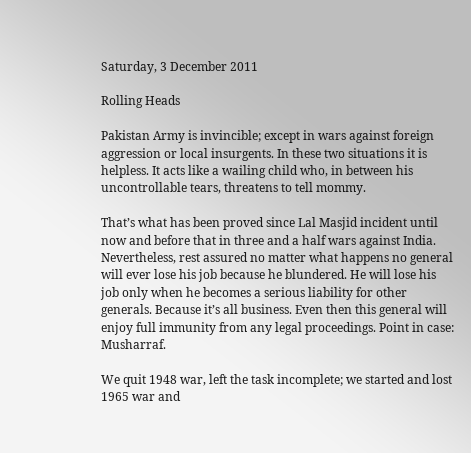Saturday, 3 December 2011

Rolling Heads

Pakistan Army is invincible; except in wars against foreign aggression or local insurgents. In these two situations it is helpless. It acts like a wailing child who, in between his uncontrollable tears, threatens to tell mommy.

That’s what has been proved since Lal Masjid incident until now and before that in three and a half wars against India. Nevertheless, rest assured no matter what happens no general will ever lose his job because he blundered. He will lose his job only when he becomes a serious liability for other generals. Because it’s all business. Even then this general will enjoy full immunity from any legal proceedings. Point in case: Musharraf.

We quit 1948 war, left the task incomplete; we started and lost 1965 war and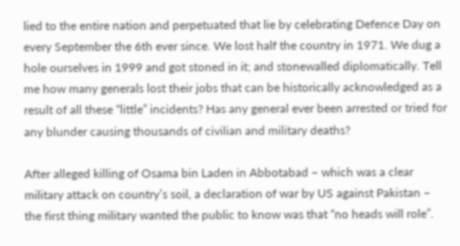lied to the entire nation and perpetuated that lie by celebrating Defence Day on every September the 6th ever since. We lost half the country in 1971. We dug a hole ourselves in 1999 and got stoned in it; and stonewalled diplomatically. Tell me how many generals lost their jobs that can be historically acknowledged as a result of all these “little” incidents? Has any general ever been arrested or tried for any blunder causing thousands of civilian and military deaths?

After alleged killing of Osama bin Laden in Abbotabad – which was a clear military attack on country’s soil, a declaration of war by US against Pakistan – the first thing military wanted the public to know was that “no heads will role”.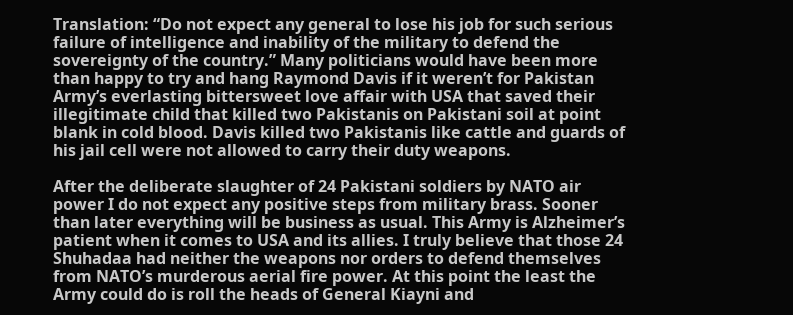Translation: “Do not expect any general to lose his job for such serious failure of intelligence and inability of the military to defend the sovereignty of the country.” Many politicians would have been more than happy to try and hang Raymond Davis if it weren’t for Pakistan Army’s everlasting bittersweet love affair with USA that saved their illegitimate child that killed two Pakistanis on Pakistani soil at point blank in cold blood. Davis killed two Pakistanis like cattle and guards of his jail cell were not allowed to carry their duty weapons.

After the deliberate slaughter of 24 Pakistani soldiers by NATO air power I do not expect any positive steps from military brass. Sooner than later everything will be business as usual. This Army is Alzheimer’s patient when it comes to USA and its allies. I truly believe that those 24 Shuhadaa had neither the weapons nor orders to defend themselves from NATO’s murderous aerial fire power. At this point the least the Army could do is roll the heads of General Kiayni and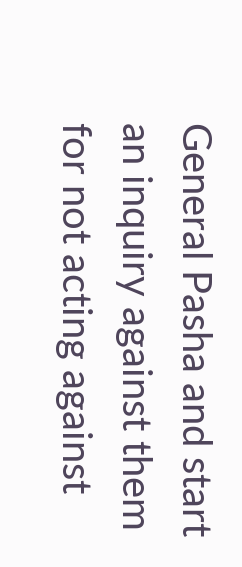General Pasha and start an inquiry against them for not acting against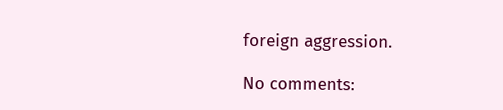foreign aggression.

No comments: